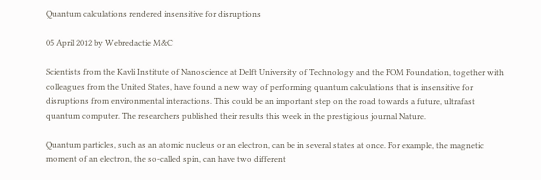Quantum calculations rendered insensitive for disruptions

05 April 2012 by Webredactie M&C

Scientists from the Kavli Institute of Nanoscience at Delft University of Technology and the FOM Foundation, together with colleagues from the United States, have found a new way of performing quantum calculations that is insensitive for disruptions from environmental interactions. This could be an important step on the road towards a future, ultrafast quantum computer. The researchers published their results this week in the prestigious journal Nature.

Quantum particles, such as an atomic nucleus or an electron, can be in several states at once. For example, the magnetic moment of an electron, the so-called spin, can have two different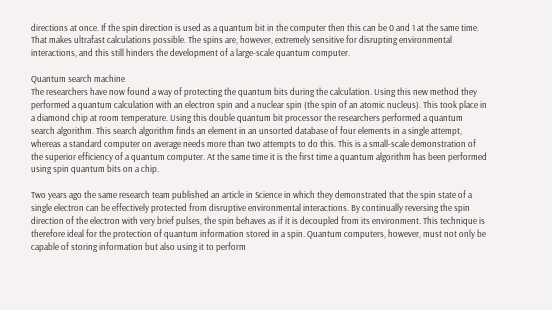directions at once. If the spin direction is used as a quantum bit in the computer then this can be 0 and 1 at the same time. That makes ultrafast calculations possible. The spins are, however, extremely sensitive for disrupting environmental interactions, and this still hinders the development of a large-scale quantum computer.

Quantum search machine
The researchers have now found a way of protecting the quantum bits during the calculation. Using this new method they performed a quantum calculation with an electron spin and a nuclear spin (the spin of an atomic nucleus). This took place in a diamond chip at room temperature. Using this double quantum bit processor the researchers performed a quantum search algorithm. This search algorithm finds an element in an unsorted database of four elements in a single attempt, whereas a standard computer on average needs more than two attempts to do this. This is a small-scale demonstration of the superior efficiency of a quantum computer. At the same time it is the first time a quantum algorithm has been performed using spin quantum bits on a chip.

Two years ago the same research team published an article in Science in which they demonstrated that the spin state of a single electron can be effectively protected from disruptive environmental interactions. By continually reversing the spin direction of the electron with very brief pulses, the spin behaves as if it is decoupled from its environment. This technique is therefore ideal for the protection of quantum information stored in a spin. Quantum computers, however, must not only be capable of storing information but also using it to perform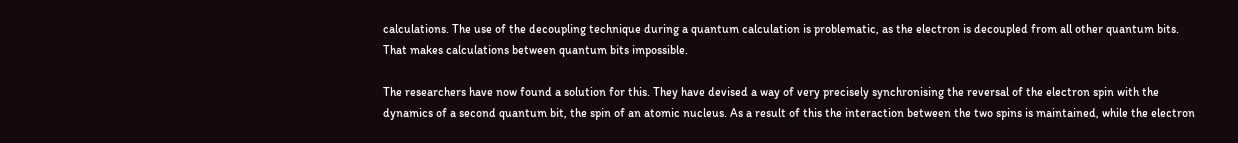calculations. The use of the decoupling technique during a quantum calculation is problematic, as the electron is decoupled from all other quantum bits. That makes calculations between quantum bits impossible.

The researchers have now found a solution for this. They have devised a way of very precisely synchronising the reversal of the electron spin with the dynamics of a second quantum bit, the spin of an atomic nucleus. As a result of this the interaction between the two spins is maintained, while the electron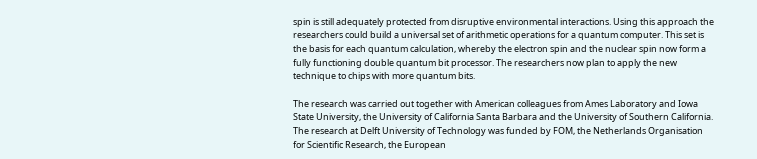spin is still adequately protected from disruptive environmental interactions. Using this approach the researchers could build a universal set of arithmetic operations for a quantum computer. This set is the basis for each quantum calculation, whereby the electron spin and the nuclear spin now form a fully functioning double quantum bit processor. The researchers now plan to apply the new technique to chips with more quantum bits.

The research was carried out together with American colleagues from Ames Laboratory and Iowa State University, the University of California Santa Barbara and the University of Southern California. The research at Delft University of Technology was funded by FOM, the Netherlands Organisation for Scientific Research, the European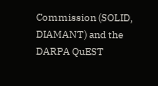Commission (SOLID, DIAMANT) and the DARPA QuEST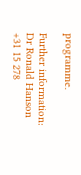programme.

Further information:
Dr Ronald Hanson
+31 15 278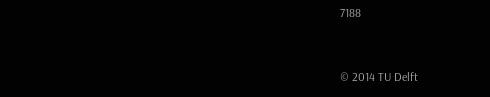7188


© 2014 TU Delft